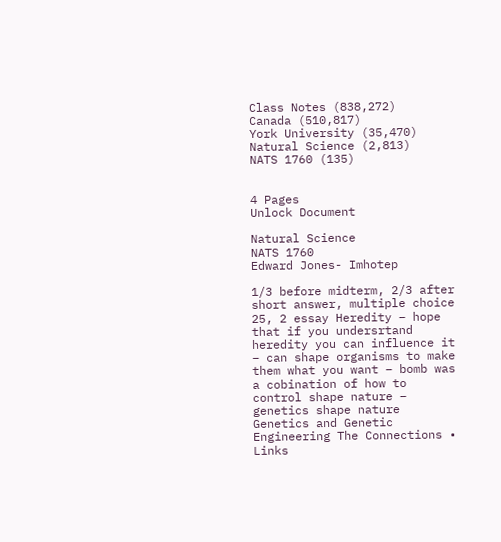Class Notes (838,272)
Canada (510,817)
York University (35,470)
Natural Science (2,813)
NATS 1760 (135)


4 Pages
Unlock Document

Natural Science
NATS 1760
Edward Jones- Imhotep

1/3 before midterm, 2/3 after short answer, multiple choice 25, 2 essay Heredity – hope that if you undersrtand heredity you can influence it – can shape organisms to make them what you want – bomb was a cobination of how to control shape nature – genetics shape nature Genetics and Genetic Engineering The Connections • Links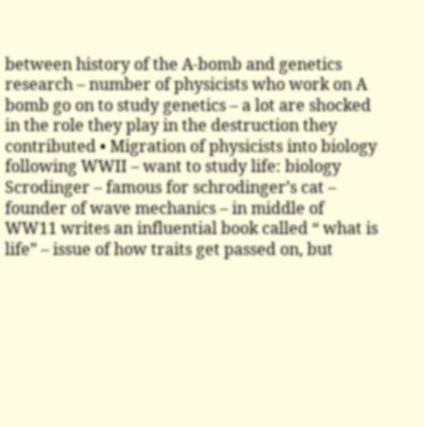between history of the A-bomb and genetics research – number of physicists who work on A bomb go on to study genetics – a lot are shocked in the role they play in the destruction they contributed • Migration of physicists into biology following WWII – want to study life: biology Scrodinger – famous for schrodinger’s cat – founder of wave mechanics – in middle of WW11 writes an influential book called “ what is life” – issue of how traits get passed on, but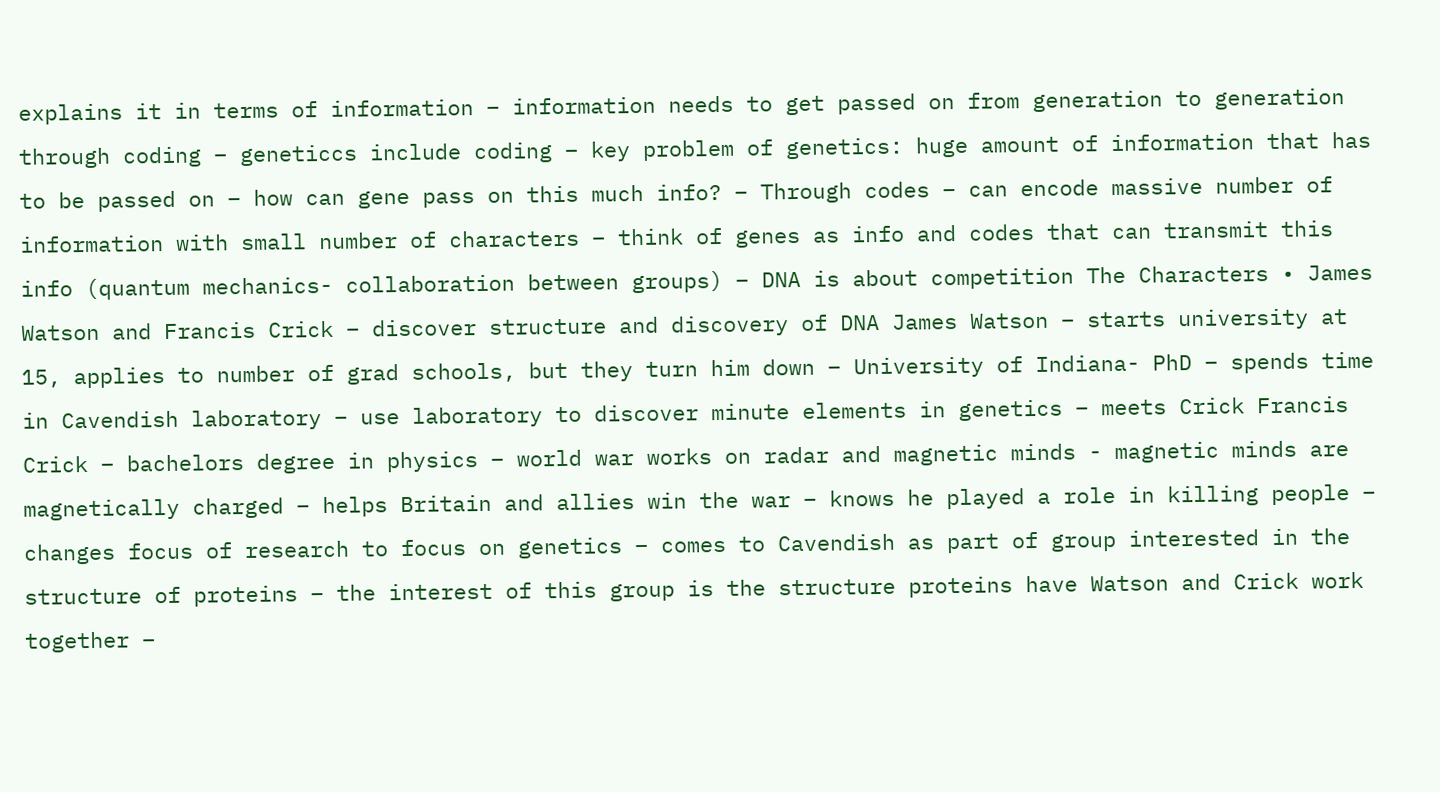explains it in terms of information – information needs to get passed on from generation to generation through coding – geneticcs include coding – key problem of genetics: huge amount of information that has to be passed on – how can gene pass on this much info? – Through codes – can encode massive number of information with small number of characters – think of genes as info and codes that can transmit this info (quantum mechanics- collaboration between groups) – DNA is about competition The Characters • James Watson and Francis Crick – discover structure and discovery of DNA James Watson – starts university at 15, applies to number of grad schools, but they turn him down – University of Indiana- PhD – spends time in Cavendish laboratory – use laboratory to discover minute elements in genetics – meets Crick Francis Crick – bachelors degree in physics – world war works on radar and magnetic minds - magnetic minds are magnetically charged – helps Britain and allies win the war – knows he played a role in killing people – changes focus of research to focus on genetics – comes to Cavendish as part of group interested in the structure of proteins – the interest of this group is the structure proteins have Watson and Crick work together –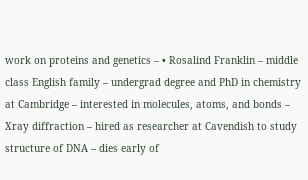work on proteins and genetics – • Rosalind Franklin – middle class English family – undergrad degree and PhD in chemistry at Cambridge – interested in molecules, atoms, and bonds – Xray diffraction – hired as researcher at Cavendish to study structure of DNA – dies early of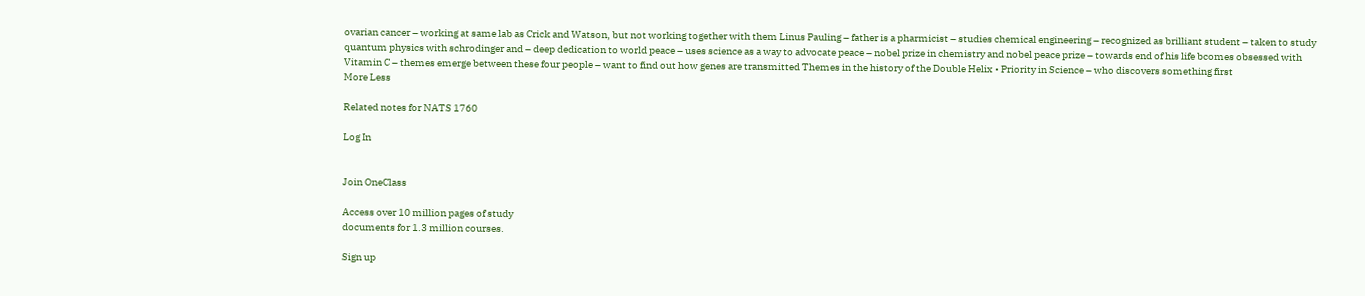ovarian cancer – working at same lab as Crick and Watson, but not working together with them Linus Pauling – father is a pharmicist – studies chemical engineering – recognized as brilliant student – taken to study quantum physics with schrodinger and – deep dedication to world peace – uses science as a way to advocate peace – nobel prize in chemistry and nobel peace prize – towards end of his life bcomes obsessed with Vitamin C – themes emerge between these four people – want to find out how genes are transmitted Themes in the history of the Double Helix • Priority in Science – who discovers something first
More Less

Related notes for NATS 1760

Log In


Join OneClass

Access over 10 million pages of study
documents for 1.3 million courses.

Sign up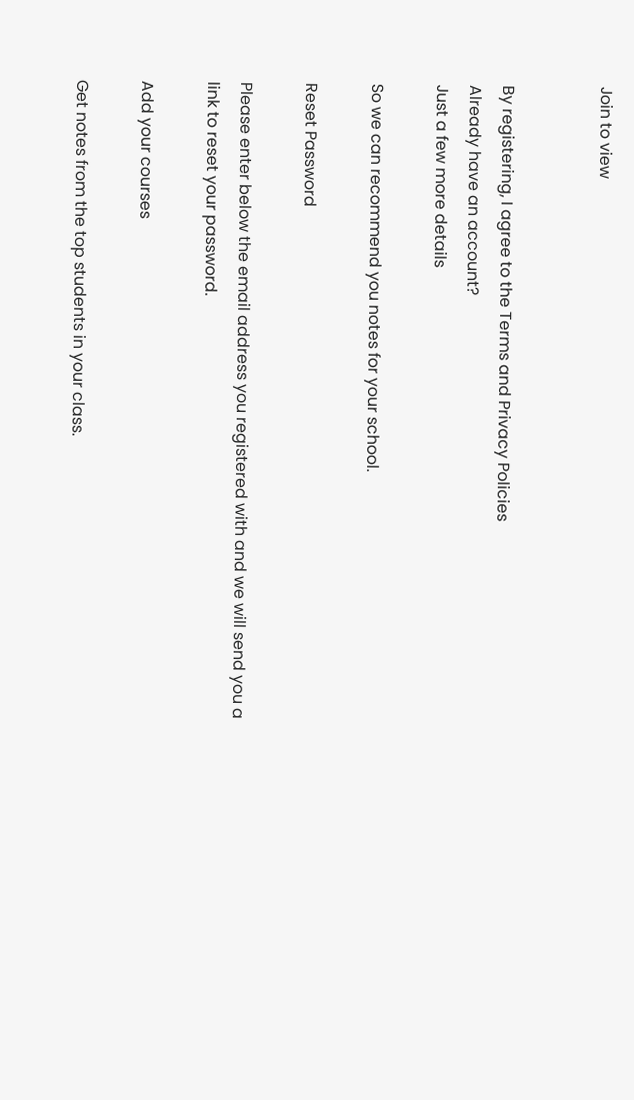Join to view


By registering, I agree to the Terms and Privacy Policies
Already have an account?
Just a few more details

So we can recommend you notes for your school.

Reset Password

Please enter below the email address you registered with and we will send you a link to reset your password.

Add your courses

Get notes from the top students in your class.